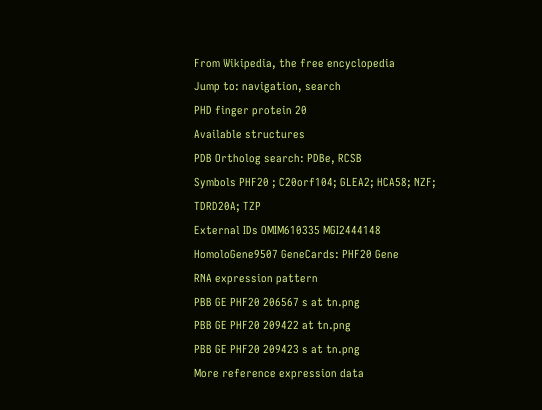From Wikipedia, the free encyclopedia
Jump to: navigation, search
PHD finger protein 20
Available structures
PDB Ortholog search: PDBe, RCSB
Symbols PHF20 ; C20orf104; GLEA2; HCA58; NZF; TDRD20A; TZP
External IDs OMIM610335 MGI2444148 HomoloGene9507 GeneCards: PHF20 Gene
RNA expression pattern
PBB GE PHF20 206567 s at tn.png
PBB GE PHF20 209422 at tn.png
PBB GE PHF20 209423 s at tn.png
More reference expression data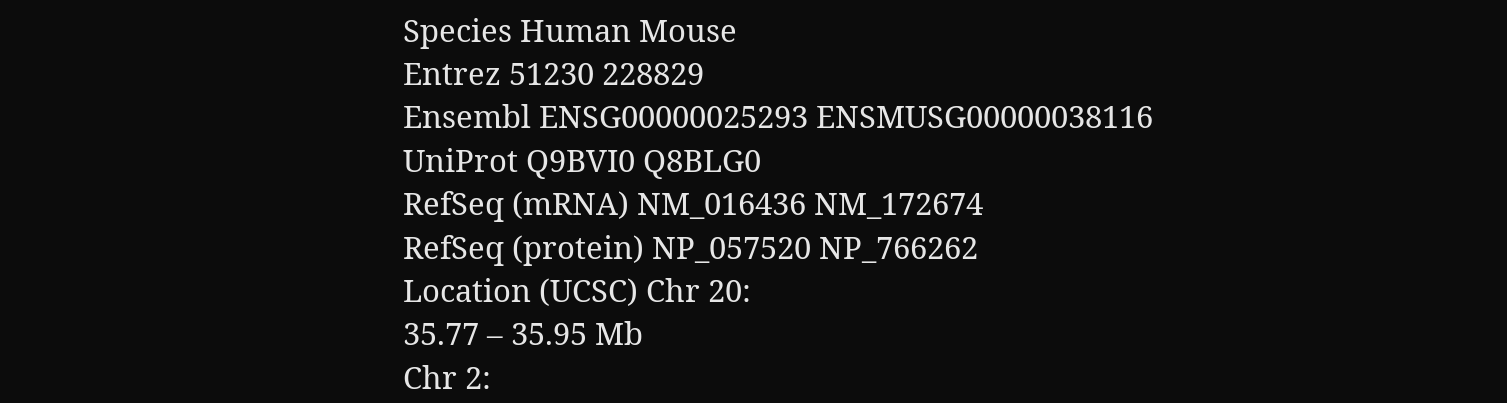Species Human Mouse
Entrez 51230 228829
Ensembl ENSG00000025293 ENSMUSG00000038116
UniProt Q9BVI0 Q8BLG0
RefSeq (mRNA) NM_016436 NM_172674
RefSeq (protein) NP_057520 NP_766262
Location (UCSC) Chr 20:
35.77 – 35.95 Mb
Chr 2: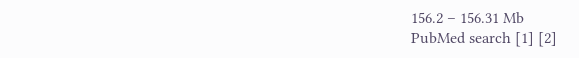156.2 – 156.31 Mb
PubMed search [1] [2]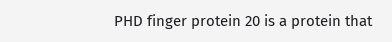PHD finger protein 20 is a protein that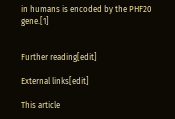in humans is encoded by the PHF20 gene.[1]


Further reading[edit]

External links[edit]

This article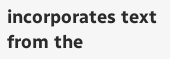incorporates text from the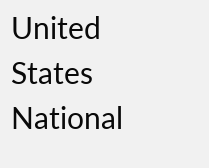United States National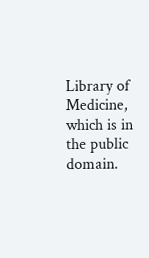Library of Medicine, which is in the public domain.